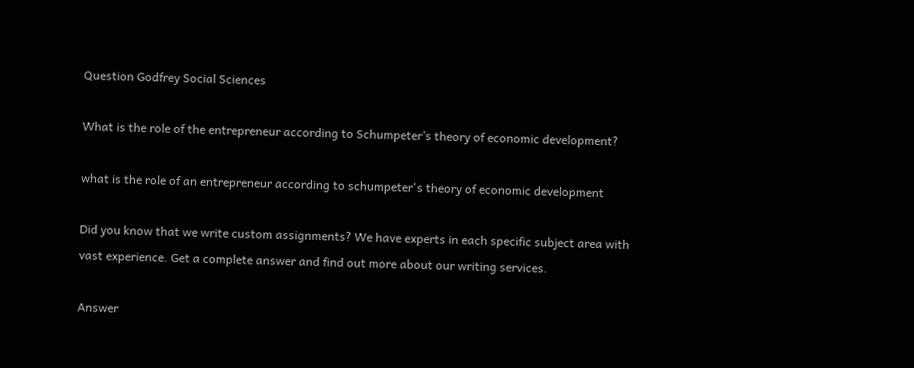Question Godfrey Social Sciences

What is the role of the entrepreneur according to Schumpeter’s theory of economic development?

what is the role of an entrepreneur according to schumpeter's theory of economic development

Did you know that we write custom assignments? We have experts in each specific subject area with vast experience. Get a complete answer and find out more about our writing services.

Answer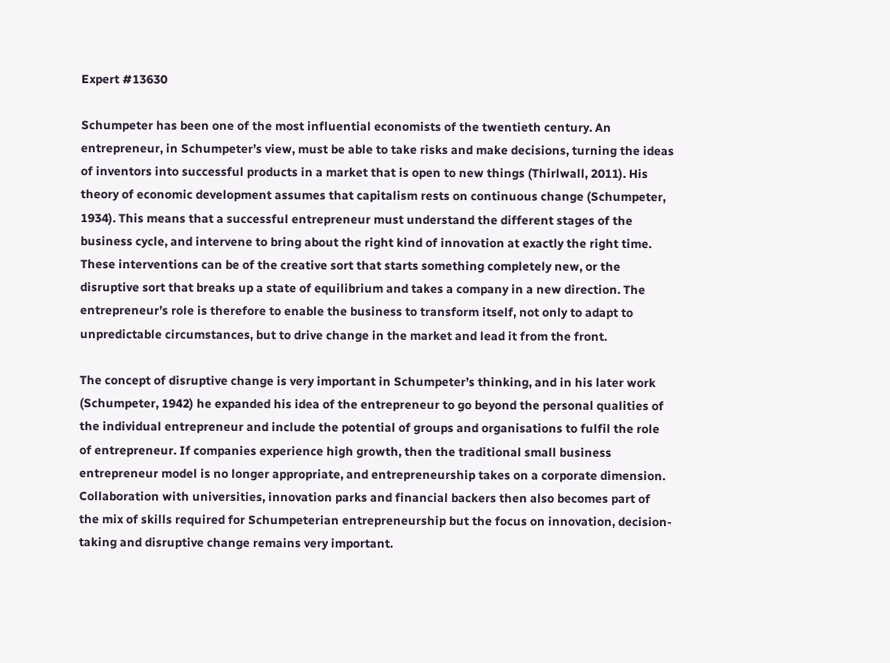Expert #13630

Schumpeter has been one of the most influential economists of the twentieth century. An entrepreneur, in Schumpeter’s view, must be able to take risks and make decisions, turning the ideas of inventors into successful products in a market that is open to new things (Thirlwall, 2011). His theory of economic development assumes that capitalism rests on continuous change (Schumpeter, 1934). This means that a successful entrepreneur must understand the different stages of the business cycle, and intervene to bring about the right kind of innovation at exactly the right time. These interventions can be of the creative sort that starts something completely new, or the disruptive sort that breaks up a state of equilibrium and takes a company in a new direction. The entrepreneur’s role is therefore to enable the business to transform itself, not only to adapt to unpredictable circumstances, but to drive change in the market and lead it from the front.

The concept of disruptive change is very important in Schumpeter’s thinking, and in his later work (Schumpeter, 1942) he expanded his idea of the entrepreneur to go beyond the personal qualities of the individual entrepreneur and include the potential of groups and organisations to fulfil the role of entrepreneur. If companies experience high growth, then the traditional small business entrepreneur model is no longer appropriate, and entrepreneurship takes on a corporate dimension. Collaboration with universities, innovation parks and financial backers then also becomes part of the mix of skills required for Schumpeterian entrepreneurship but the focus on innovation, decision-taking and disruptive change remains very important.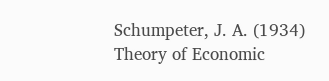Schumpeter, J. A. (1934) Theory of Economic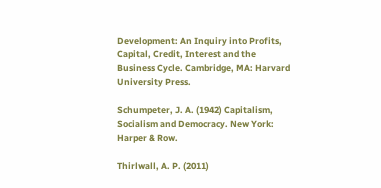Development: An Inquiry into Profits, Capital, Credit, Interest and the Business Cycle. Cambridge, MA: Harvard University Press.

Schumpeter, J. A. (1942) Capitalism, Socialism and Democracy. New York: Harper & Row.

Thirlwall, A. P. (2011)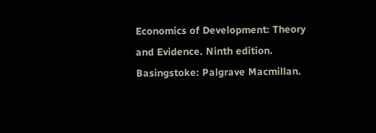Economics of Development: Theory and Evidence. Ninth edition. Basingstoke: Palgrave Macmillan.